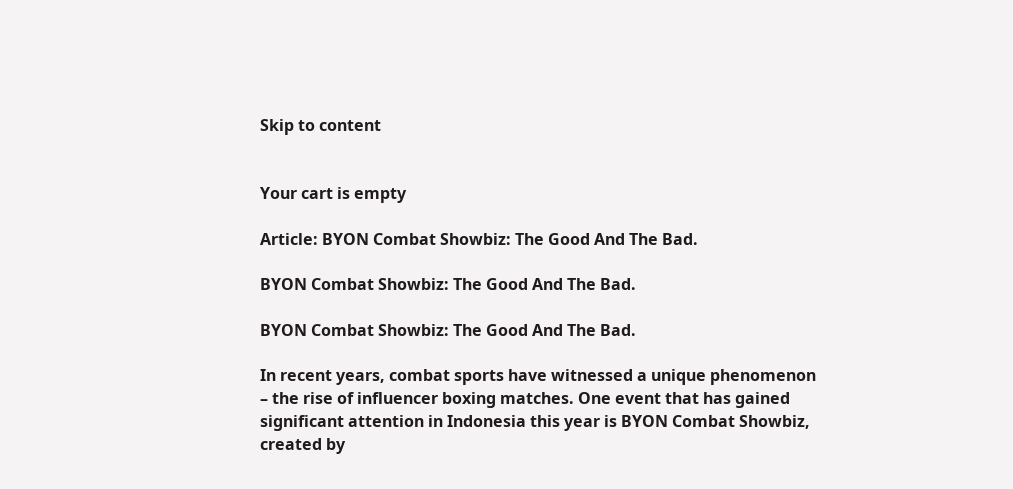Skip to content


Your cart is empty

Article: BYON Combat Showbiz: The Good And The Bad.

BYON Combat Showbiz: The Good And The Bad.

BYON Combat Showbiz: The Good And The Bad.

In recent years, combat sports have witnessed a unique phenomenon – the rise of influencer boxing matches. One event that has gained significant attention in Indonesia this year is BYON Combat Showbiz, created by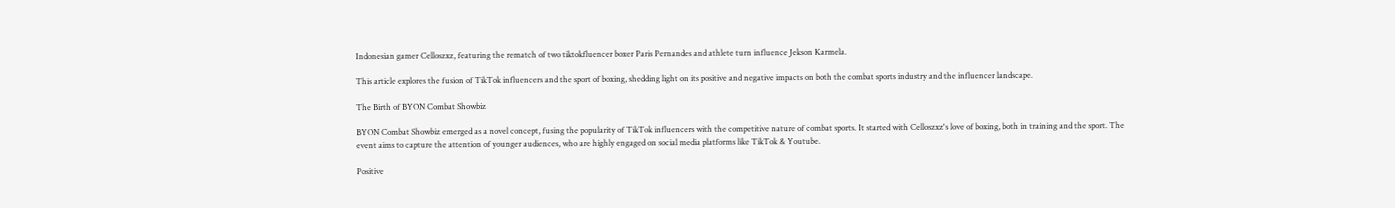Indonesian gamer Celloszxz, featuring the rematch of two tiktokfluencer boxer Paris Pernandes and athlete turn influence Jekson Karmela.

This article explores the fusion of TikTok influencers and the sport of boxing, shedding light on its positive and negative impacts on both the combat sports industry and the influencer landscape.

The Birth of BYON Combat Showbiz

BYON Combat Showbiz emerged as a novel concept, fusing the popularity of TikTok influencers with the competitive nature of combat sports. It started with Celloszxz's love of boxing, both in training and the sport. The event aims to capture the attention of younger audiences, who are highly engaged on social media platforms like TikTok & Youtube.

Positive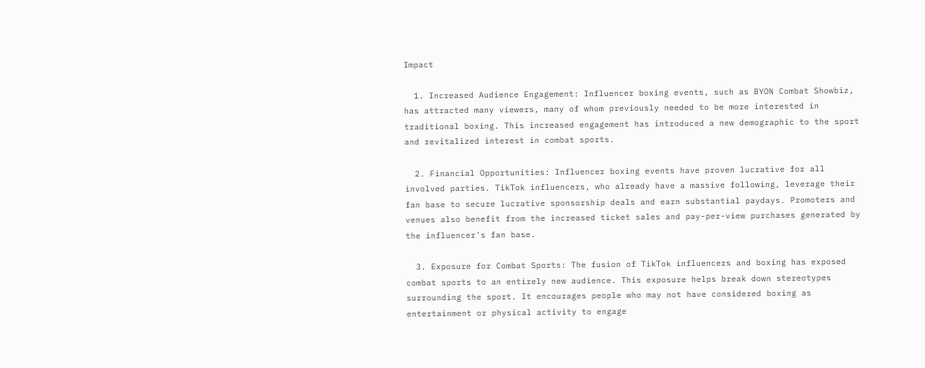Impact

  1. Increased Audience Engagement: Influencer boxing events, such as BYON Combat Showbiz, has attracted many viewers, many of whom previously needed to be more interested in traditional boxing. This increased engagement has introduced a new demographic to the sport and revitalized interest in combat sports.

  2. Financial Opportunities: Influencer boxing events have proven lucrative for all involved parties. TikTok influencers, who already have a massive following, leverage their fan base to secure lucrative sponsorship deals and earn substantial paydays. Promoters and venues also benefit from the increased ticket sales and pay-per-view purchases generated by the influencer's fan base.

  3. Exposure for Combat Sports: The fusion of TikTok influencers and boxing has exposed combat sports to an entirely new audience. This exposure helps break down stereotypes surrounding the sport. It encourages people who may not have considered boxing as entertainment or physical activity to engage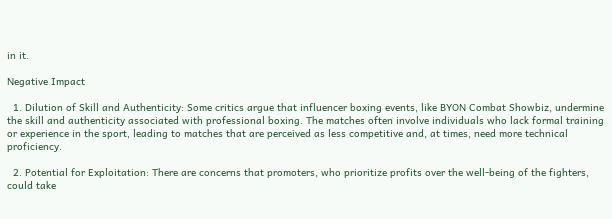in it.

Negative Impact

  1. Dilution of Skill and Authenticity: Some critics argue that influencer boxing events, like BYON Combat Showbiz, undermine the skill and authenticity associated with professional boxing. The matches often involve individuals who lack formal training or experience in the sport, leading to matches that are perceived as less competitive and, at times, need more technical proficiency.

  2. Potential for Exploitation: There are concerns that promoters, who prioritize profits over the well-being of the fighters, could take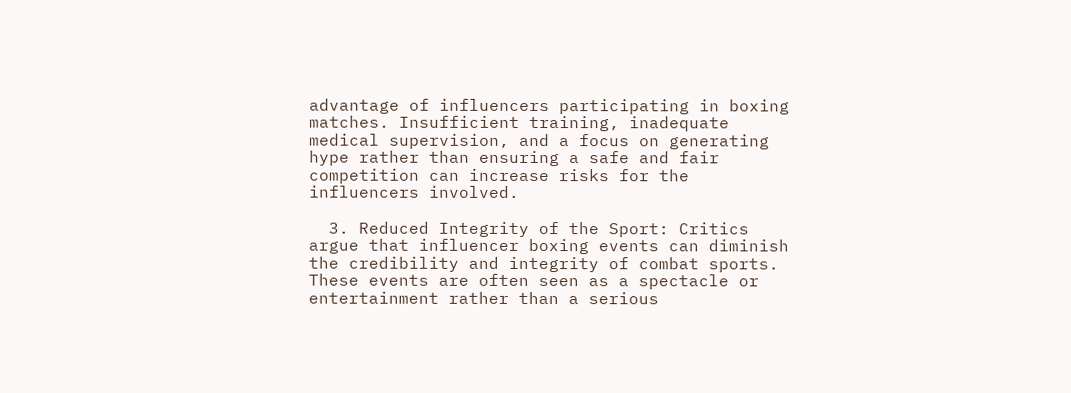advantage of influencers participating in boxing matches. Insufficient training, inadequate medical supervision, and a focus on generating hype rather than ensuring a safe and fair competition can increase risks for the influencers involved.

  3. Reduced Integrity of the Sport: Critics argue that influencer boxing events can diminish the credibility and integrity of combat sports. These events are often seen as a spectacle or entertainment rather than a serious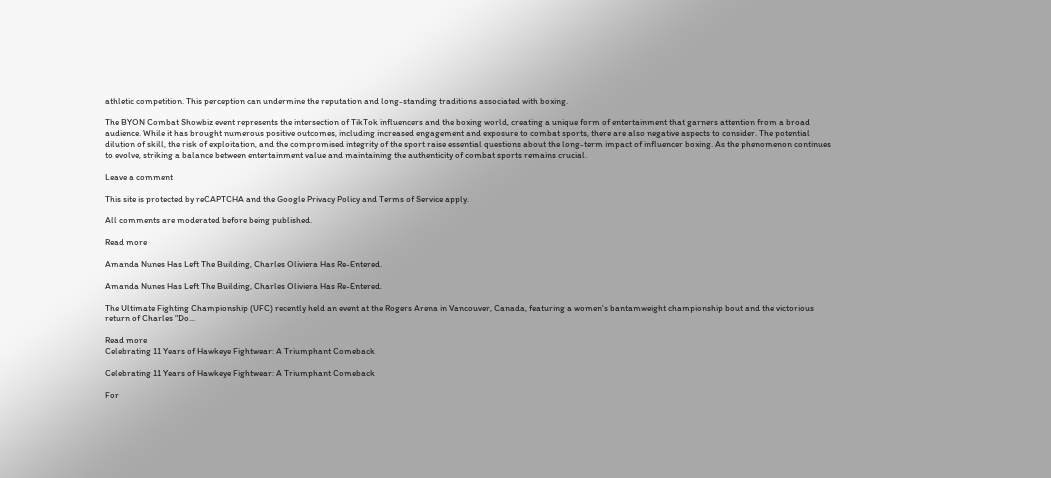athletic competition. This perception can undermine the reputation and long-standing traditions associated with boxing.

The BYON Combat Showbiz event represents the intersection of TikTok influencers and the boxing world, creating a unique form of entertainment that garners attention from a broad audience. While it has brought numerous positive outcomes, including increased engagement and exposure to combat sports, there are also negative aspects to consider. The potential dilution of skill, the risk of exploitation, and the compromised integrity of the sport raise essential questions about the long-term impact of influencer boxing. As the phenomenon continues to evolve, striking a balance between entertainment value and maintaining the authenticity of combat sports remains crucial.

Leave a comment

This site is protected by reCAPTCHA and the Google Privacy Policy and Terms of Service apply.

All comments are moderated before being published.

Read more

Amanda Nunes Has Left The Building, Charles Oliviera Has Re-Entered.

Amanda Nunes Has Left The Building, Charles Oliviera Has Re-Entered.

The Ultimate Fighting Championship (UFC) recently held an event at the Rogers Arena in Vancouver, Canada, featuring a women's bantamweight championship bout and the victorious return of Charles "Do...

Read more
Celebrating 11 Years of Hawkeye Fightwear: A Triumphant Comeback

Celebrating 11 Years of Hawkeye Fightwear: A Triumphant Comeback

For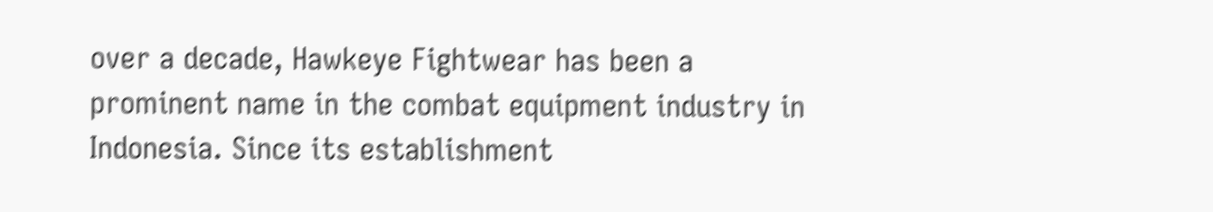over a decade, Hawkeye Fightwear has been a prominent name in the combat equipment industry in Indonesia. Since its establishment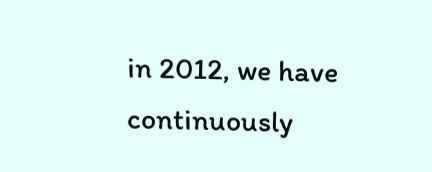in 2012, we have continuously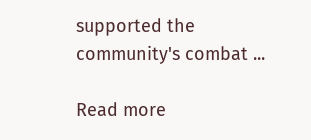supported the community's combat ...

Read more